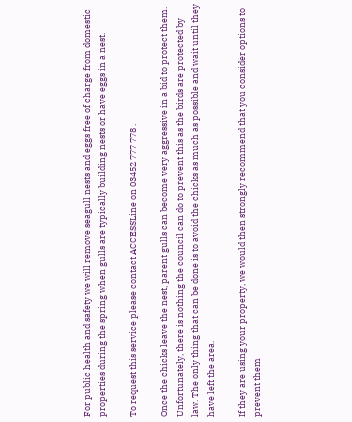For public health and safety we will remove seagull nests and eggs free of charge from domestic properties during the spring when gulls are typically building nests or have eggs in a nest.

To request this service please contact ACCESSLine on 03452 777 778 .

Once the chicks leave the nest, parent gulls can become very aggressive in a bid to protect them. Unfortunately, there is nothing the council can do to prevent this as the birds are protected by law. The only thing that can be done is to avoid the chicks as much as possible and wait until they have left the area.

If they are using your property, we would then strongly recommend that you consider options to prevent them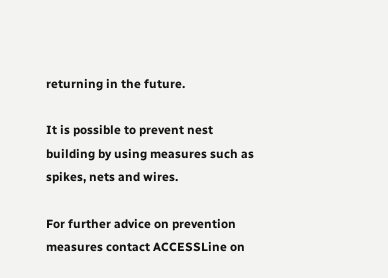returning in the future.

It is possible to prevent nest building by using measures such as spikes, nets and wires.

For further advice on prevention measures contact ACCESSLine on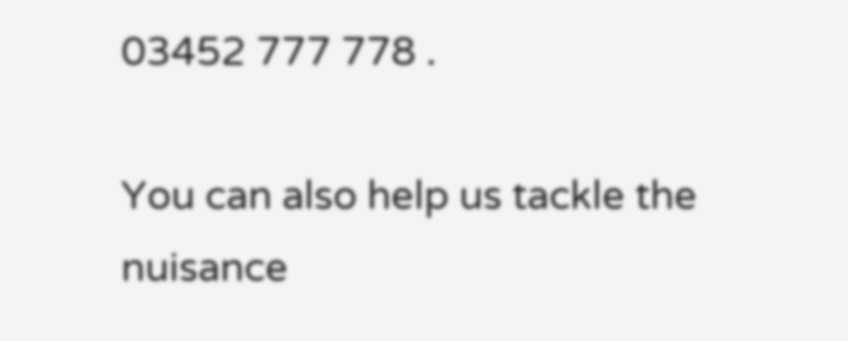03452 777 778 .

You can also help us tackle the nuisance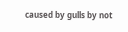caused by gulls by not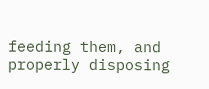feeding them, and properly disposing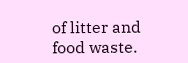of litter and food waste.